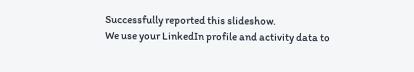Successfully reported this slideshow.
We use your LinkedIn profile and activity data to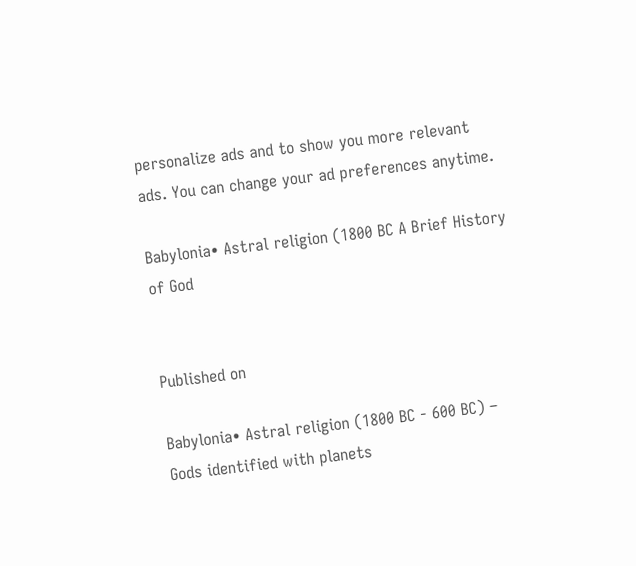personalize ads and to show you more relevant ads. You can change your ad preferences anytime.

Babylonia• Astral religion (1800 BC A Brief History of God


Published on

Babylonia• Astral religion (1800 BC - 600 BC) – Gods identified with planets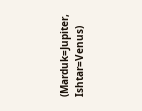(Marduk=Jupiter, Ishtar=Venus)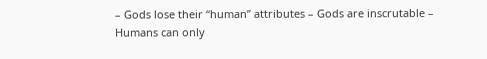– Gods lose their “human” attributes – Gods are inscrutable – Humans can only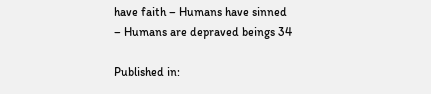have faith – Humans have sinned – Humans are depraved beings 34

Published in: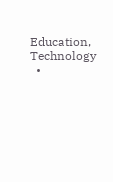Education, Technology
  •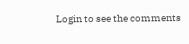Login to see the comments